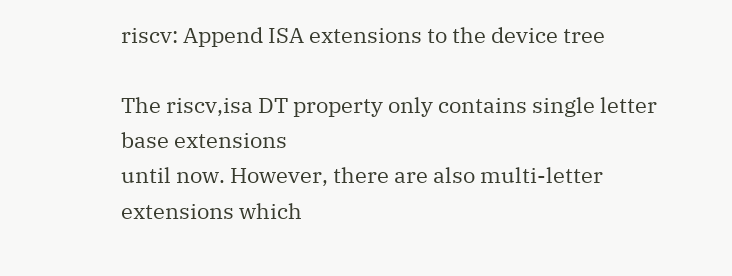riscv: Append ISA extensions to the device tree

The riscv,isa DT property only contains single letter base extensions
until now. However, there are also multi-letter extensions which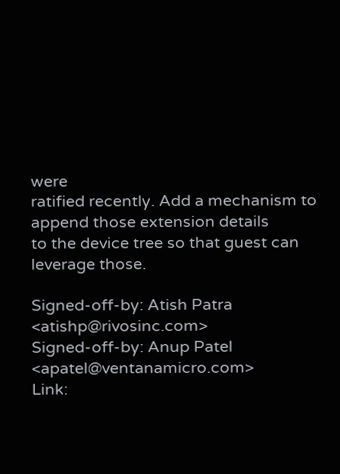were
ratified recently. Add a mechanism to append those extension details
to the device tree so that guest can leverage those.

Signed-off-by: Atish Patra <atishp@rivosinc.com>
Signed-off-by: Anup Patel <apatel@ventanamicro.com>
Link: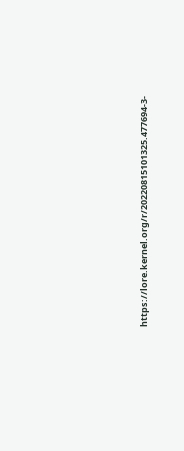https://lore.kernel.org/r/20220815101325.477694-3-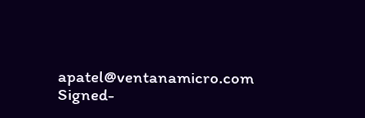apatel@ventanamicro.com
Signed-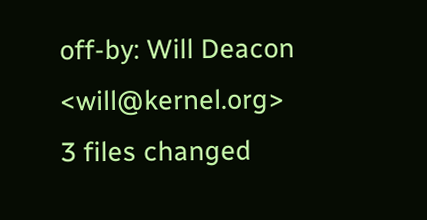off-by: Will Deacon <will@kernel.org>
3 files changed